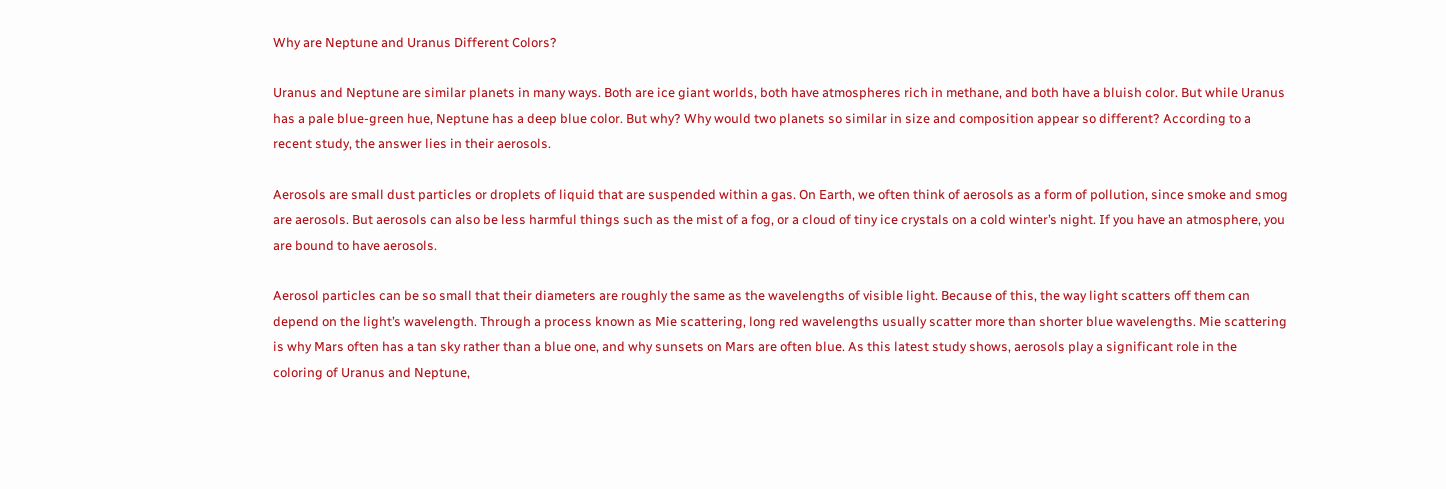Why are Neptune and Uranus Different Colors?

Uranus and Neptune are similar planets in many ways. Both are ice giant worlds, both have atmospheres rich in methane, and both have a bluish color. But while Uranus has a pale blue-green hue, Neptune has a deep blue color. But why? Why would two planets so similar in size and composition appear so different? According to a recent study, the answer lies in their aerosols.

Aerosols are small dust particles or droplets of liquid that are suspended within a gas. On Earth, we often think of aerosols as a form of pollution, since smoke and smog are aerosols. But aerosols can also be less harmful things such as the mist of a fog, or a cloud of tiny ice crystals on a cold winter’s night. If you have an atmosphere, you are bound to have aerosols.

Aerosol particles can be so small that their diameters are roughly the same as the wavelengths of visible light. Because of this, the way light scatters off them can depend on the light’s wavelength. Through a process known as Mie scattering, long red wavelengths usually scatter more than shorter blue wavelengths. Mie scattering is why Mars often has a tan sky rather than a blue one, and why sunsets on Mars are often blue. As this latest study shows, aerosols play a significant role in the coloring of Uranus and Neptune,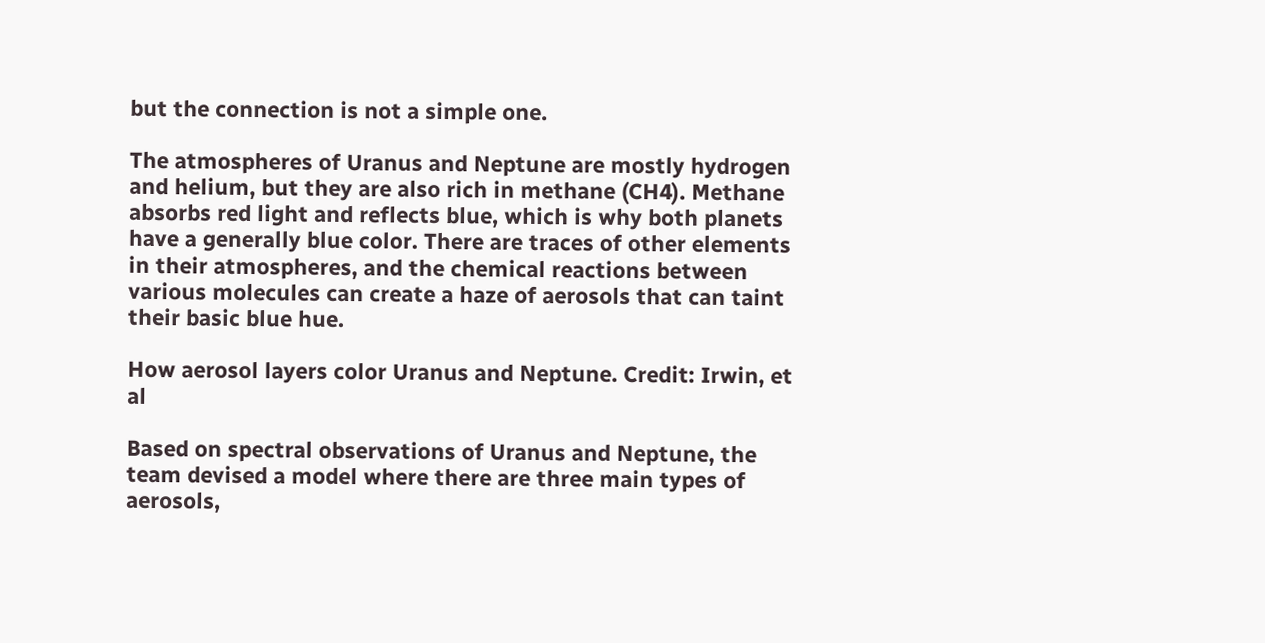but the connection is not a simple one.

The atmospheres of Uranus and Neptune are mostly hydrogen and helium, but they are also rich in methane (CH4). Methane absorbs red light and reflects blue, which is why both planets have a generally blue color. There are traces of other elements in their atmospheres, and the chemical reactions between various molecules can create a haze of aerosols that can taint their basic blue hue.

How aerosol layers color Uranus and Neptune. Credit: Irwin, et al

Based on spectral observations of Uranus and Neptune, the team devised a model where there are three main types of aerosols,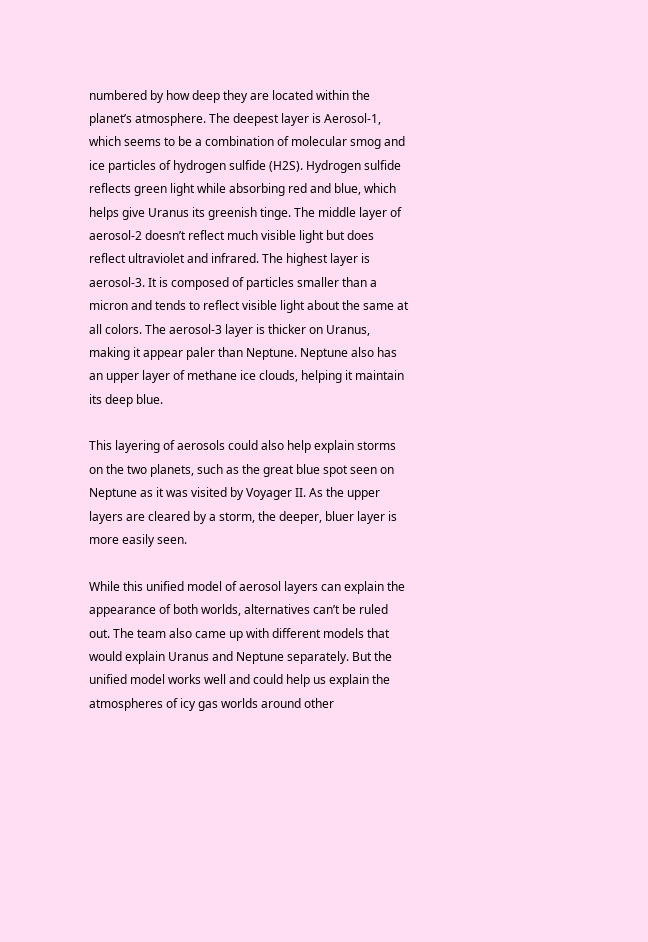numbered by how deep they are located within the planet’s atmosphere. The deepest layer is Aerosol-1, which seems to be a combination of molecular smog and ice particles of hydrogen sulfide (H2S). Hydrogen sulfide reflects green light while absorbing red and blue, which helps give Uranus its greenish tinge. The middle layer of aerosol-2 doesn’t reflect much visible light but does reflect ultraviolet and infrared. The highest layer is aerosol-3. It is composed of particles smaller than a micron and tends to reflect visible light about the same at all colors. The aerosol-3 layer is thicker on Uranus, making it appear paler than Neptune. Neptune also has an upper layer of methane ice clouds, helping it maintain its deep blue.

This layering of aerosols could also help explain storms on the two planets, such as the great blue spot seen on Neptune as it was visited by Voyager II. As the upper layers are cleared by a storm, the deeper, bluer layer is more easily seen.

While this unified model of aerosol layers can explain the appearance of both worlds, alternatives can’t be ruled out. The team also came up with different models that would explain Uranus and Neptune separately. But the unified model works well and could help us explain the atmospheres of icy gas worlds around other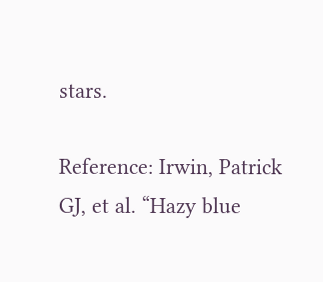stars.

Reference: Irwin, Patrick GJ, et al. “Hazy blue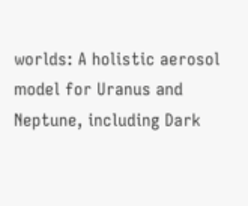worlds: A holistic aerosol model for Uranus and Neptune, including Dark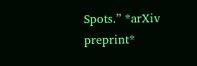Spots.” *arXiv preprint*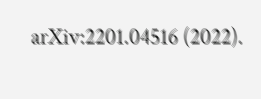arXiv:2201.04516 (2022).